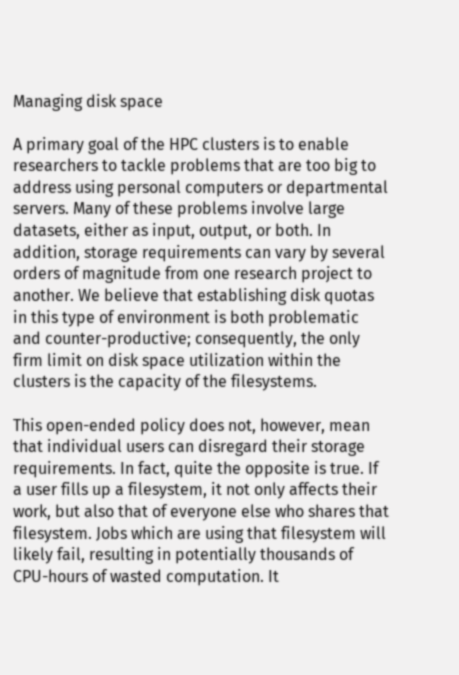Managing disk space

A primary goal of the HPC clusters is to enable researchers to tackle problems that are too big to address using personal computers or departmental servers. Many of these problems involve large datasets, either as input, output, or both. In addition, storage requirements can vary by several orders of magnitude from one research project to another. We believe that establishing disk quotas in this type of environment is both problematic and counter-productive; consequently, the only firm limit on disk space utilization within the clusters is the capacity of the filesystems.

This open-ended policy does not, however, mean that individual users can disregard their storage requirements. In fact, quite the opposite is true. If a user fills up a filesystem, it not only affects their work, but also that of everyone else who shares that filesystem. Jobs which are using that filesystem will likely fail, resulting in potentially thousands of CPU-hours of wasted computation. It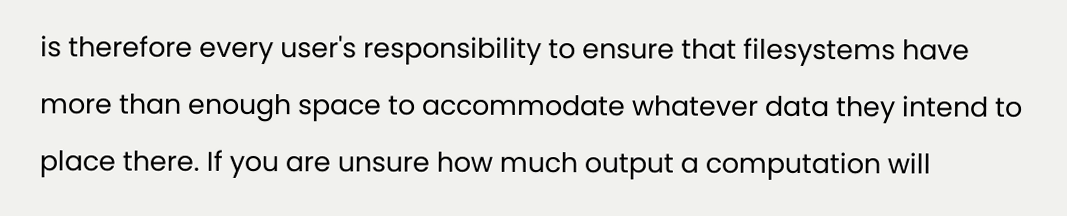is therefore every user's responsibility to ensure that filesystems have more than enough space to accommodate whatever data they intend to place there. If you are unsure how much output a computation will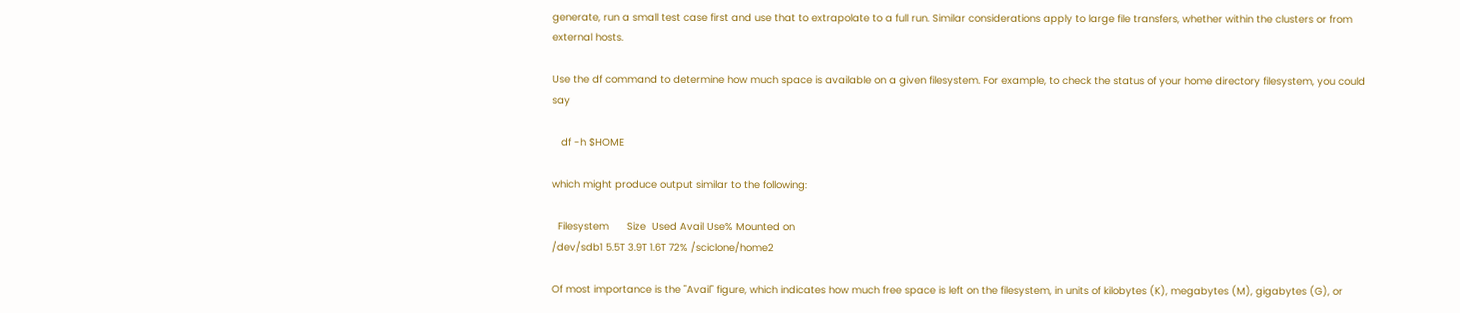generate, run a small test case first and use that to extrapolate to a full run. Similar considerations apply to large file transfers, whether within the clusters or from external hosts.

Use the df command to determine how much space is available on a given filesystem. For example, to check the status of your home directory filesystem, you could say

   df -h $HOME

which might produce output similar to the following:

  Filesystem      Size  Used Avail Use% Mounted on
/dev/sdb1 5.5T 3.9T 1.6T 72% /sciclone/home2

Of most importance is the "Avail" figure, which indicates how much free space is left on the filesystem, in units of kilobytes (K), megabytes (M), gigabytes (G), or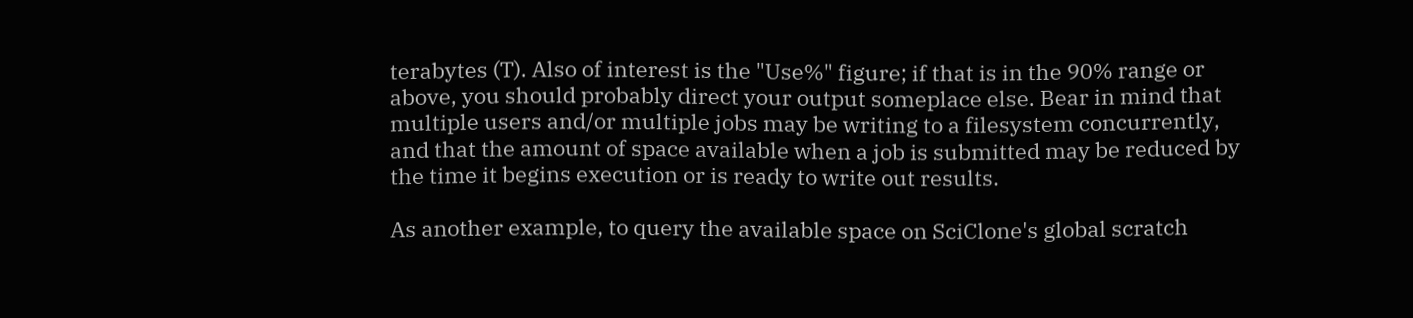terabytes (T). Also of interest is the "Use%" figure; if that is in the 90% range or above, you should probably direct your output someplace else. Bear in mind that multiple users and/or multiple jobs may be writing to a filesystem concurrently, and that the amount of space available when a job is submitted may be reduced by the time it begins execution or is ready to write out results.

As another example, to query the available space on SciClone's global scratch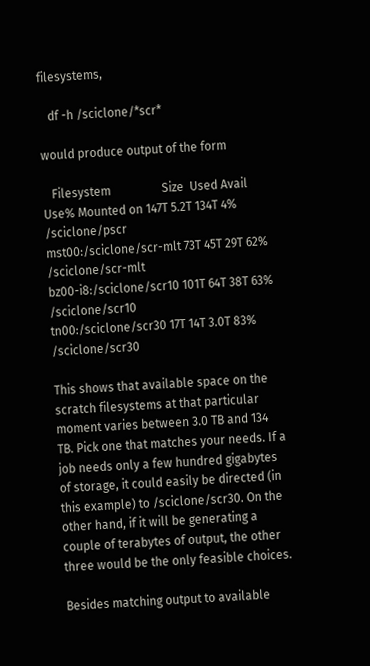filesystems,

   df -h /sciclone/*scr*

would produce output of the form

   Filesystem                 Size  Used Avail Use% Mounted on 147T 5.2T 134T 4% /sciclone/pscr
mst00:/sciclone/scr-mlt 73T 45T 29T 62% /sciclone/scr-mlt
bz00-i8:/sciclone/scr10 101T 64T 38T 63% /sciclone/scr10
tn00:/sciclone/scr30 17T 14T 3.0T 83% /sciclone/scr30

This shows that available space on the scratch filesystems at that particular moment varies between 3.0 TB and 134 TB. Pick one that matches your needs. If a job needs only a few hundred gigabytes of storage, it could easily be directed (in this example) to /sciclone/scr30. On the other hand, if it will be generating a couple of terabytes of output, the other three would be the only feasible choices.

Besides matching output to available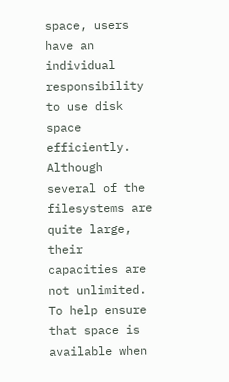space, users have an individual responsibility to use disk space efficiently. Although several of the filesystems are quite large, their capacities are not unlimited. To help ensure that space is available when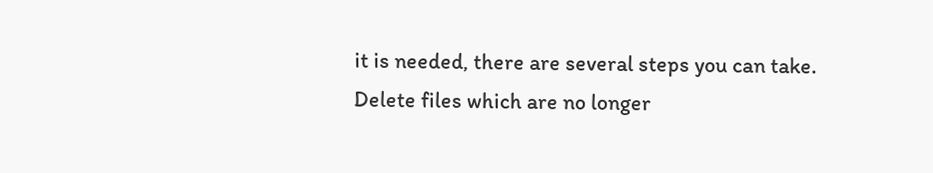it is needed, there are several steps you can take. Delete files which are no longer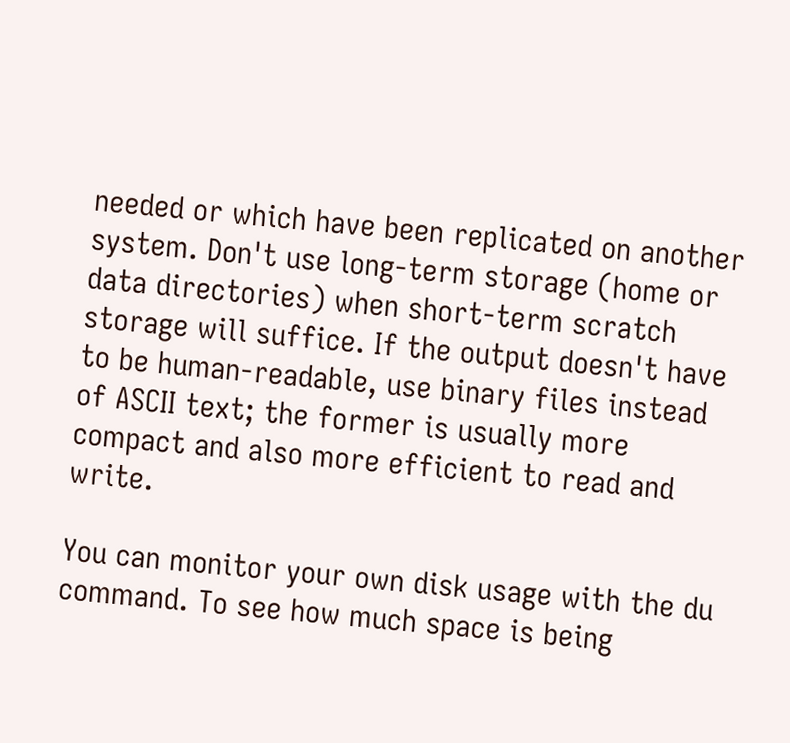needed or which have been replicated on another system. Don't use long-term storage (home or data directories) when short-term scratch storage will suffice. If the output doesn't have to be human-readable, use binary files instead of ASCII text; the former is usually more compact and also more efficient to read and write.

You can monitor your own disk usage with the du command. To see how much space is being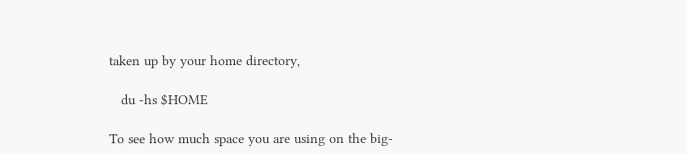taken up by your home directory,

   du -hs $HOME

To see how much space you are using on the big-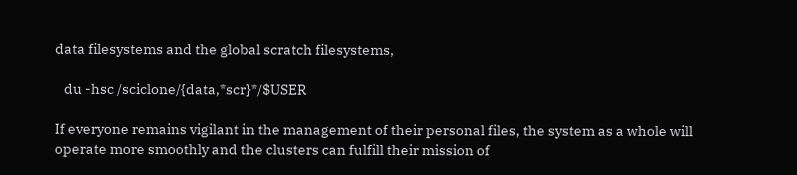data filesystems and the global scratch filesystems,

   du -hsc /sciclone/{data,*scr}*/$USER

If everyone remains vigilant in the management of their personal files, the system as a whole will operate more smoothly and the clusters can fulfill their mission of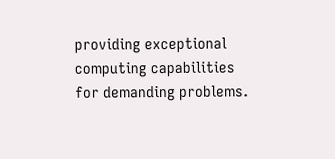providing exceptional computing capabilities for demanding problems.